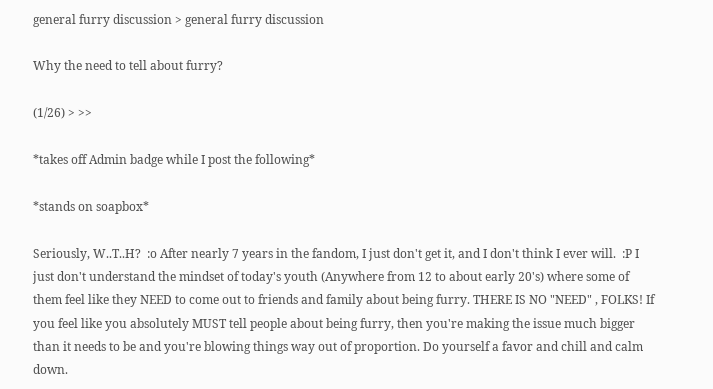general furry discussion > general furry discussion

Why the need to tell about furry?

(1/26) > >>

*takes off Admin badge while I post the following*

*stands on soapbox*

Seriously, W..T..H?  :o After nearly 7 years in the fandom, I just don't get it, and I don't think I ever will.  :P I just don't understand the mindset of today's youth (Anywhere from 12 to about early 20's) where some of them feel like they NEED to come out to friends and family about being furry. THERE IS NO "NEED" , FOLKS! If you feel like you absolutely MUST tell people about being furry, then you're making the issue much bigger than it needs to be and you're blowing things way out of proportion. Do yourself a favor and chill and calm down.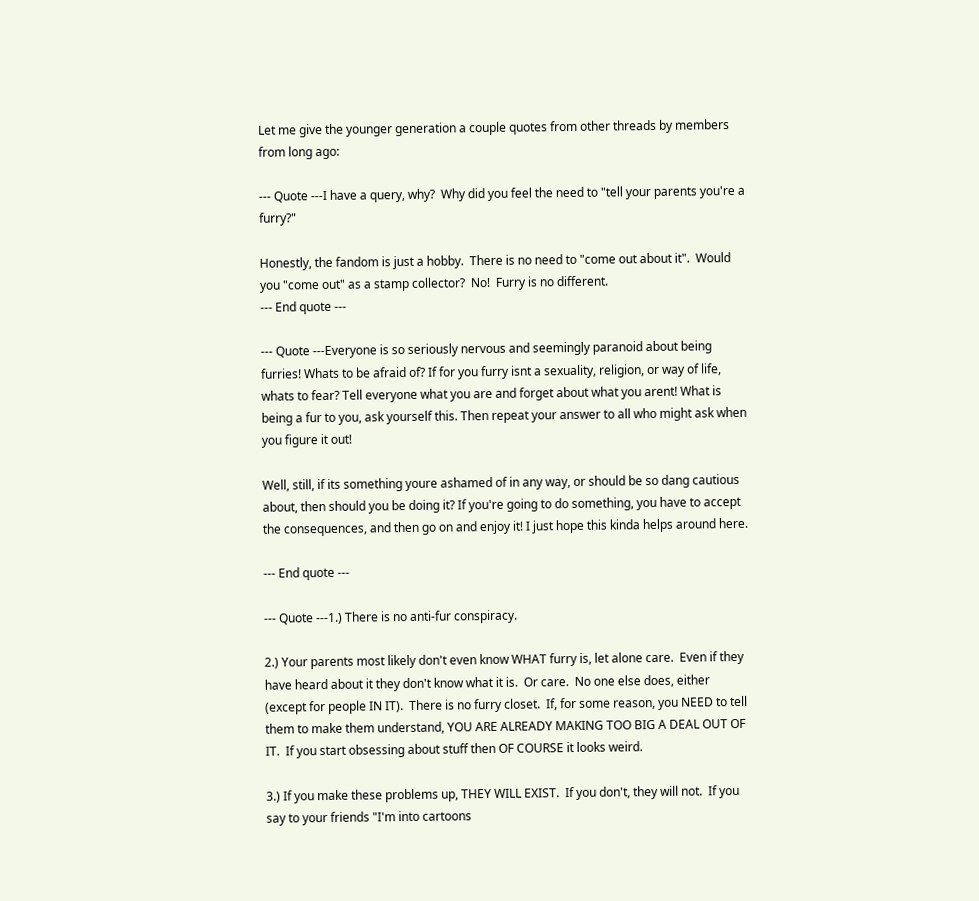Let me give the younger generation a couple quotes from other threads by members from long ago:

--- Quote ---I have a query, why?  Why did you feel the need to "tell your parents you're a furry?"

Honestly, the fandom is just a hobby.  There is no need to "come out about it".  Would you "come out" as a stamp collector?  No!  Furry is no different.
--- End quote ---

--- Quote ---Everyone is so seriously nervous and seemingly paranoid about being furries! Whats to be afraid of? If for you furry isnt a sexuality, religion, or way of life, whats to fear? Tell everyone what you are and forget about what you arent! What is being a fur to you, ask yourself this. Then repeat your answer to all who might ask when you figure it out!

Well, still, if its something youre ashamed of in any way, or should be so dang cautious about, then should you be doing it? If you're going to do something, you have to accept the consequences, and then go on and enjoy it! I just hope this kinda helps around here.

--- End quote ---

--- Quote ---1.) There is no anti-fur conspiracy.

2.) Your parents most likely don't even know WHAT furry is, let alone care.  Even if they have heard about it they don't know what it is.  Or care.  No one else does, either (except for people IN IT).  There is no furry closet.  If, for some reason, you NEED to tell them to make them understand, YOU ARE ALREADY MAKING TOO BIG A DEAL OUT OF IT.  If you start obsessing about stuff then OF COURSE it looks weird.

3.) If you make these problems up, THEY WILL EXIST.  If you don't, they will not.  If you say to your friends "I'm into cartoons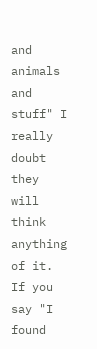and animals and stuff" I really doubt they will think anything of it.  If you say "I found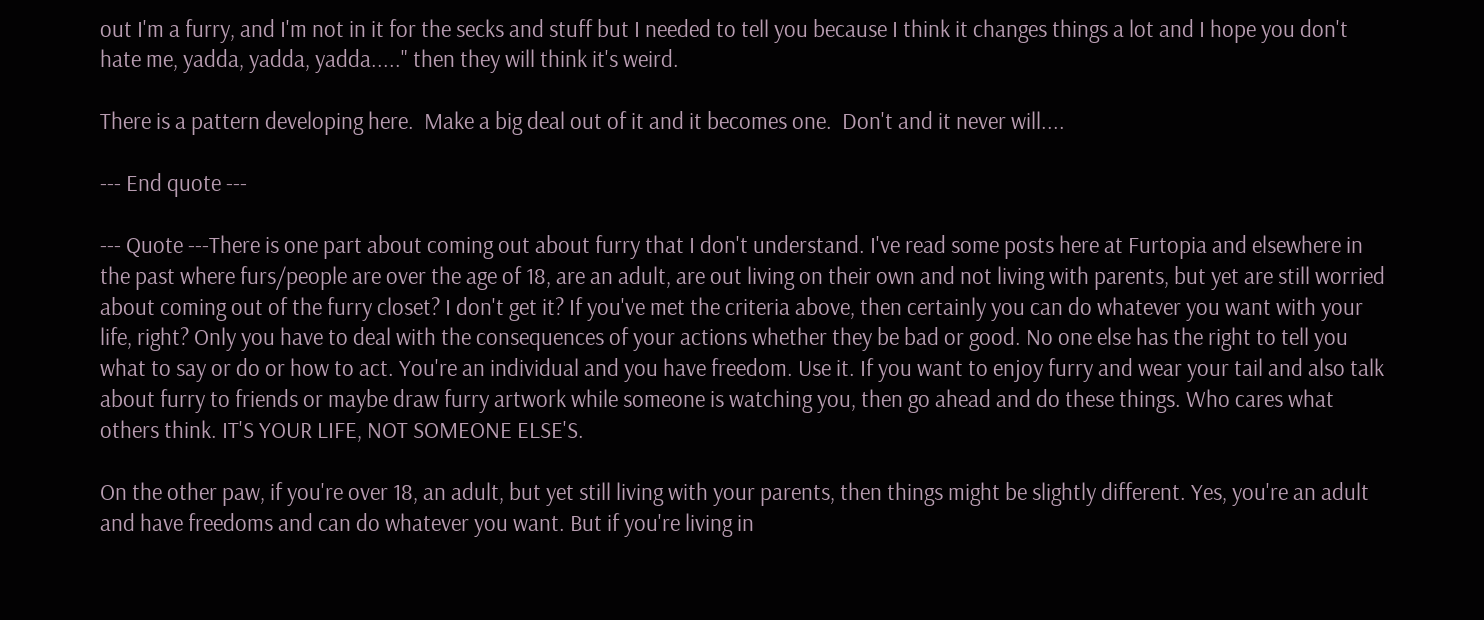out I'm a furry, and I'm not in it for the secks and stuff but I needed to tell you because I think it changes things a lot and I hope you don't hate me, yadda, yadda, yadda....." then they will think it's weird.

There is a pattern developing here.  Make a big deal out of it and it becomes one.  Don't and it never will....

--- End quote ---

--- Quote ---There is one part about coming out about furry that I don't understand. I've read some posts here at Furtopia and elsewhere in the past where furs/people are over the age of 18, are an adult, are out living on their own and not living with parents, but yet are still worried about coming out of the furry closet? I don't get it? If you've met the criteria above, then certainly you can do whatever you want with your life, right? Only you have to deal with the consequences of your actions whether they be bad or good. No one else has the right to tell you what to say or do or how to act. You're an individual and you have freedom. Use it. If you want to enjoy furry and wear your tail and also talk about furry to friends or maybe draw furry artwork while someone is watching you, then go ahead and do these things. Who cares what others think. IT'S YOUR LIFE, NOT SOMEONE ELSE'S.

On the other paw, if you're over 18, an adult, but yet still living with your parents, then things might be slightly different. Yes, you're an adult and have freedoms and can do whatever you want. But if you're living in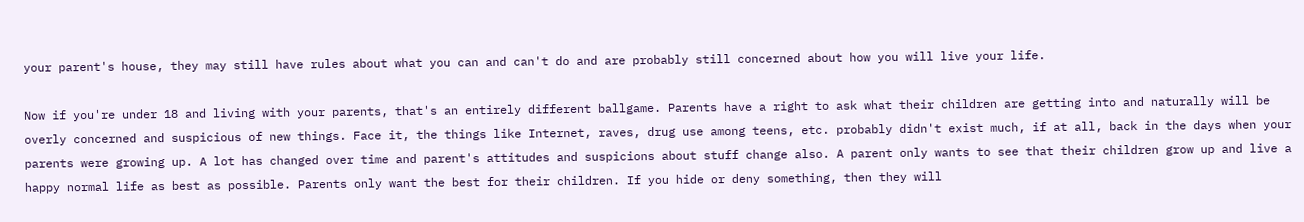your parent's house, they may still have rules about what you can and can't do and are probably still concerned about how you will live your life.

Now if you're under 18 and living with your parents, that's an entirely different ballgame. Parents have a right to ask what their children are getting into and naturally will be overly concerned and suspicious of new things. Face it, the things like Internet, raves, drug use among teens, etc. probably didn't exist much, if at all, back in the days when your parents were growing up. A lot has changed over time and parent's attitudes and suspicions about stuff change also. A parent only wants to see that their children grow up and live a happy normal life as best as possible. Parents only want the best for their children. If you hide or deny something, then they will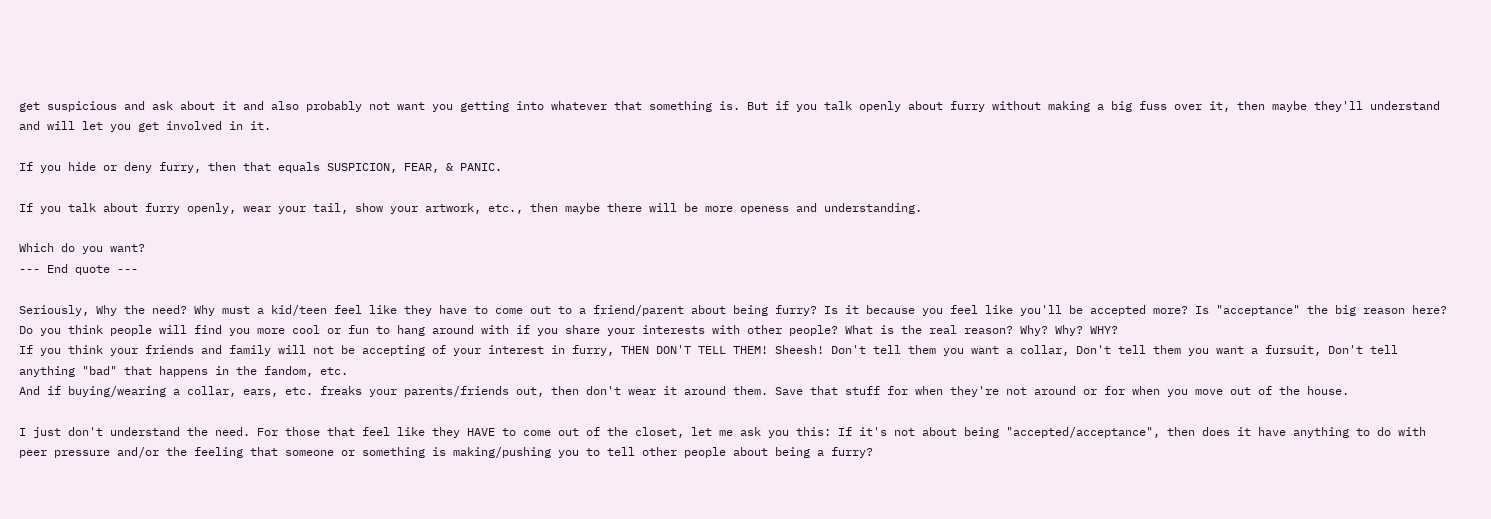get suspicious and ask about it and also probably not want you getting into whatever that something is. But if you talk openly about furry without making a big fuss over it, then maybe they'll understand and will let you get involved in it.

If you hide or deny furry, then that equals SUSPICION, FEAR, & PANIC.

If you talk about furry openly, wear your tail, show your artwork, etc., then maybe there will be more openess and understanding.

Which do you want?
--- End quote ---

Seriously, Why the need? Why must a kid/teen feel like they have to come out to a friend/parent about being furry? Is it because you feel like you'll be accepted more? Is "acceptance" the big reason here? Do you think people will find you more cool or fun to hang around with if you share your interests with other people? What is the real reason? Why? Why? WHY?
If you think your friends and family will not be accepting of your interest in furry, THEN DON'T TELL THEM! Sheesh! Don't tell them you want a collar, Don't tell them you want a fursuit, Don't tell anything "bad" that happens in the fandom, etc.
And if buying/wearing a collar, ears, etc. freaks your parents/friends out, then don't wear it around them. Save that stuff for when they're not around or for when you move out of the house.

I just don't understand the need. For those that feel like they HAVE to come out of the closet, let me ask you this: If it's not about being "accepted/acceptance", then does it have anything to do with peer pressure and/or the feeling that someone or something is making/pushing you to tell other people about being a furry?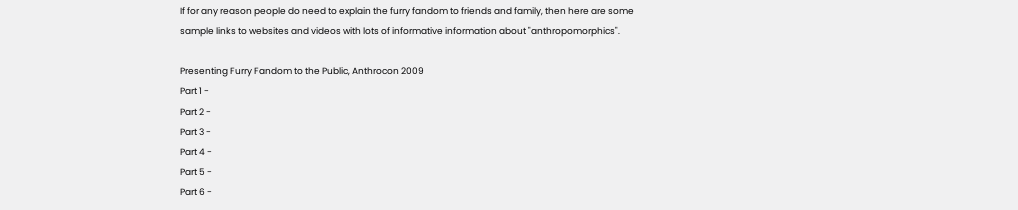If for any reason people do need to explain the furry fandom to friends and family, then here are some sample links to websites and videos with lots of informative information about "anthropomorphics".

Presenting Furry Fandom to the Public, Anthrocon 2009
Part 1 -
Part 2 -
Part 3 -
Part 4 -
Part 5 -
Part 6 -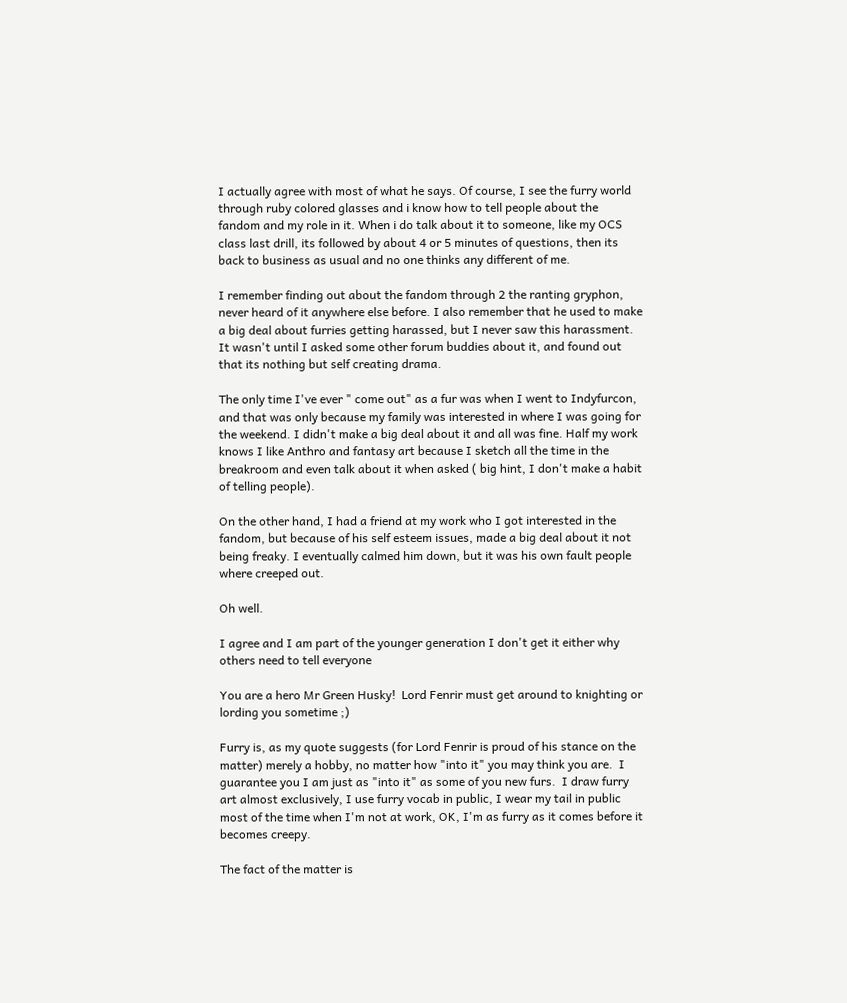I actually agree with most of what he says. Of course, I see the furry world through ruby colored glasses and i know how to tell people about the fandom and my role in it. When i do talk about it to someone, like my OCS class last drill, its followed by about 4 or 5 minutes of questions, then its back to business as usual and no one thinks any different of me.

I remember finding out about the fandom through 2 the ranting gryphon, never heard of it anywhere else before. I also remember that he used to make a big deal about furries getting harassed, but I never saw this harassment.  It wasn't until I asked some other forum buddies about it, and found out that its nothing but self creating drama.

The only time I've ever " come out" as a fur was when I went to Indyfurcon, and that was only because my family was interested in where I was going for the weekend. I didn't make a big deal about it and all was fine. Half my work knows I like Anthro and fantasy art because I sketch all the time in the breakroom and even talk about it when asked ( big hint, I don't make a habit of telling people).

On the other hand, I had a friend at my work who I got interested in the fandom, but because of his self esteem issues, made a big deal about it not being freaky. I eventually calmed him down, but it was his own fault people where creeped out.

Oh well.

I agree and I am part of the younger generation I don't get it either why others need to tell everyone

You are a hero Mr Green Husky!  Lord Fenrir must get around to knighting or lording you sometime ;)

Furry is, as my quote suggests (for Lord Fenrir is proud of his stance on the matter) merely a hobby, no matter how "into it" you may think you are.  I guarantee you I am just as "into it" as some of you new furs.  I draw furry art almost exclusively, I use furry vocab in public, I wear my tail in public most of the time when I'm not at work, OK, I'm as furry as it comes before it becomes creepy.

The fact of the matter is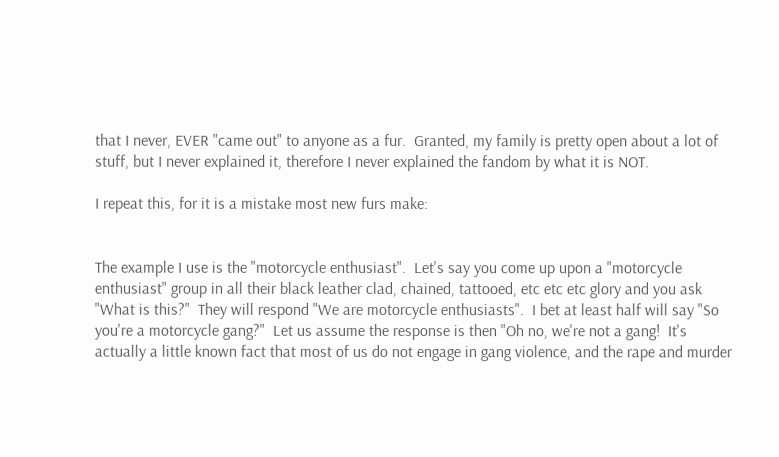that I never, EVER "came out" to anyone as a fur.  Granted, my family is pretty open about a lot of stuff, but I never explained it, therefore I never explained the fandom by what it is NOT.

I repeat this, for it is a mistake most new furs make:


The example I use is the "motorcycle enthusiast".  Let's say you come up upon a "motorcycle enthusiast" group in all their black leather clad, chained, tattooed, etc etc etc glory and you ask "What is this?"  They will respond "We are motorcycle enthusiasts".  I bet at least half will say "So you're a motorcycle gang?"  Let us assume the response is then "Oh no, we're not a gang!  It's actually a little known fact that most of us do not engage in gang violence, and the rape and murder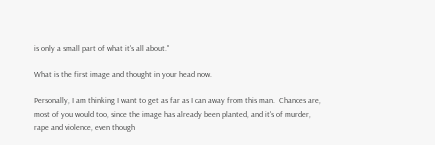is only a small part of what it's all about."

What is the first image and thought in your head now.

Personally, I am thinking I want to get as far as I can away from this man.  Chances are, most of you would too, since the image has already been planted, and it's of murder, rape and violence, even though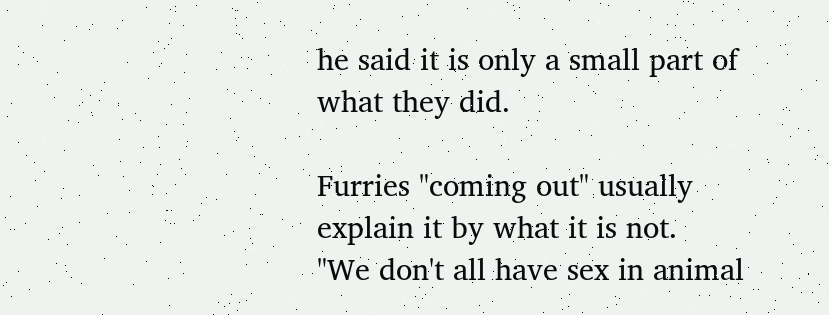he said it is only a small part of what they did.

Furries "coming out" usually explain it by what it is not.  "We don't all have sex in animal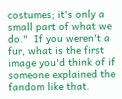costumes; it's only a small part of what we do."  If you weren't a fur, what is the first image you'd think of if someone explained the fandom like that.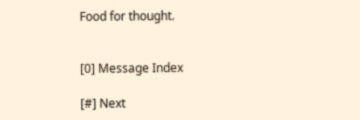Food for thought.


[0] Message Index

[#] Next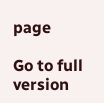page

Go to full version